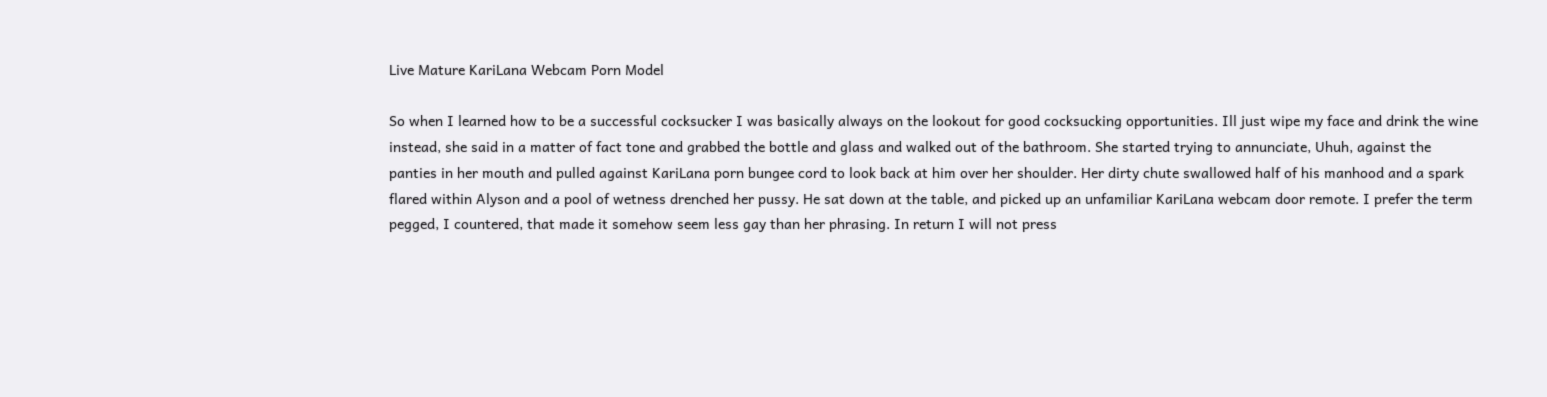Live Mature KariLana Webcam Porn Model

So when I learned how to be a successful cocksucker I was basically always on the lookout for good cocksucking opportunities. Ill just wipe my face and drink the wine instead, she said in a matter of fact tone and grabbed the bottle and glass and walked out of the bathroom. She started trying to annunciate, Uhuh, against the panties in her mouth and pulled against KariLana porn bungee cord to look back at him over her shoulder. Her dirty chute swallowed half of his manhood and a spark flared within Alyson and a pool of wetness drenched her pussy. He sat down at the table, and picked up an unfamiliar KariLana webcam door remote. I prefer the term pegged, I countered, that made it somehow seem less gay than her phrasing. In return I will not press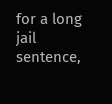for a long jail sentence,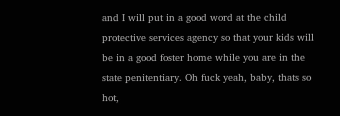and I will put in a good word at the child protective services agency so that your kids will be in a good foster home while you are in the state penitentiary. Oh fuck yeah, baby, thats so hot,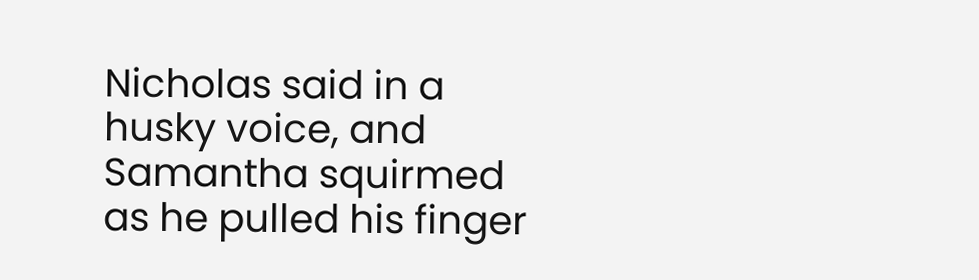Nicholas said in a husky voice, and Samantha squirmed as he pulled his finger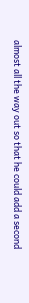almost all the way out so that he could add a second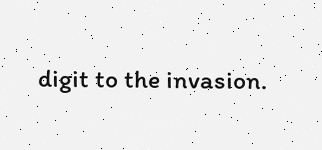digit to the invasion.